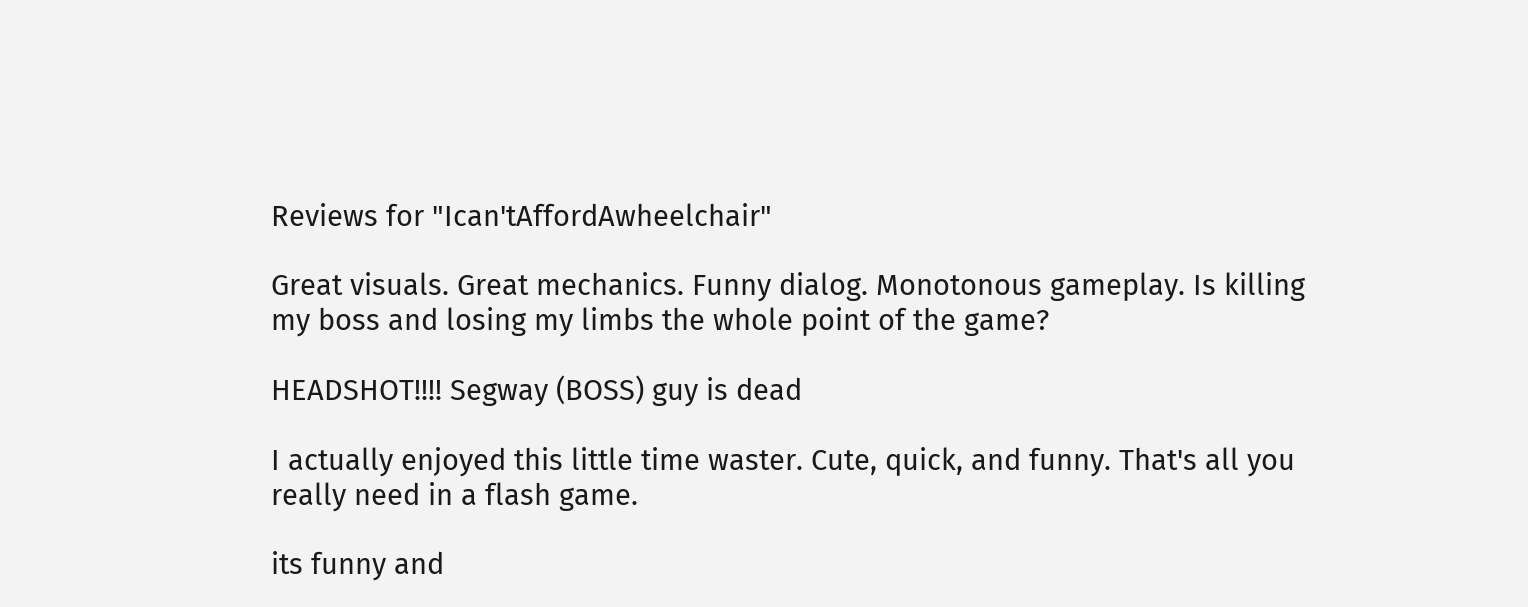Reviews for "Ican'tAffordAwheelchair"

Great visuals. Great mechanics. Funny dialog. Monotonous gameplay. Is killing my boss and losing my limbs the whole point of the game?

HEADSHOT!!!! Segway (BOSS) guy is dead

I actually enjoyed this little time waster. Cute, quick, and funny. That's all you really need in a flash game.

its funny and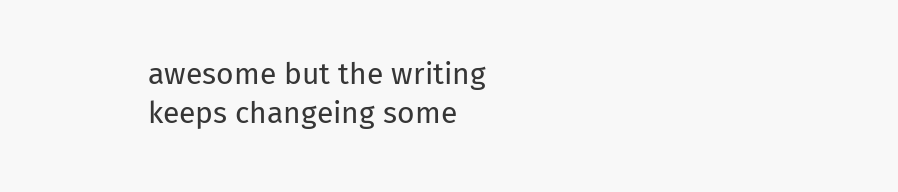awesome but the writing keeps changeing some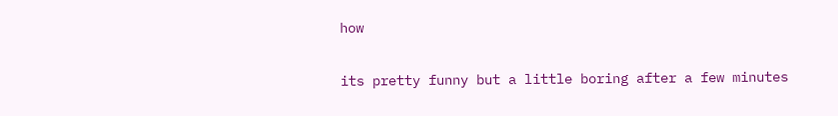how

its pretty funny but a little boring after a few minutes